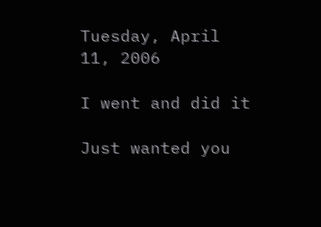Tuesday, April 11, 2006

I went and did it

Just wanted you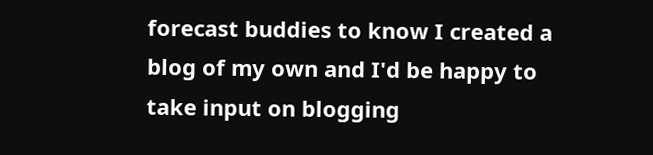forecast buddies to know I created a blog of my own and I'd be happy to take input on blogging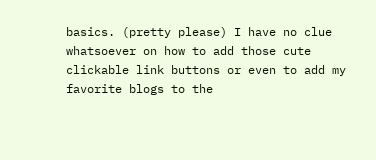basics. (pretty please) I have no clue whatsoever on how to add those cute clickable link buttons or even to add my favorite blogs to the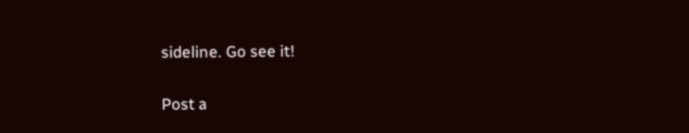sideline. Go see it!


Post a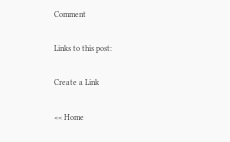Comment

Links to this post:

Create a Link

<< Home